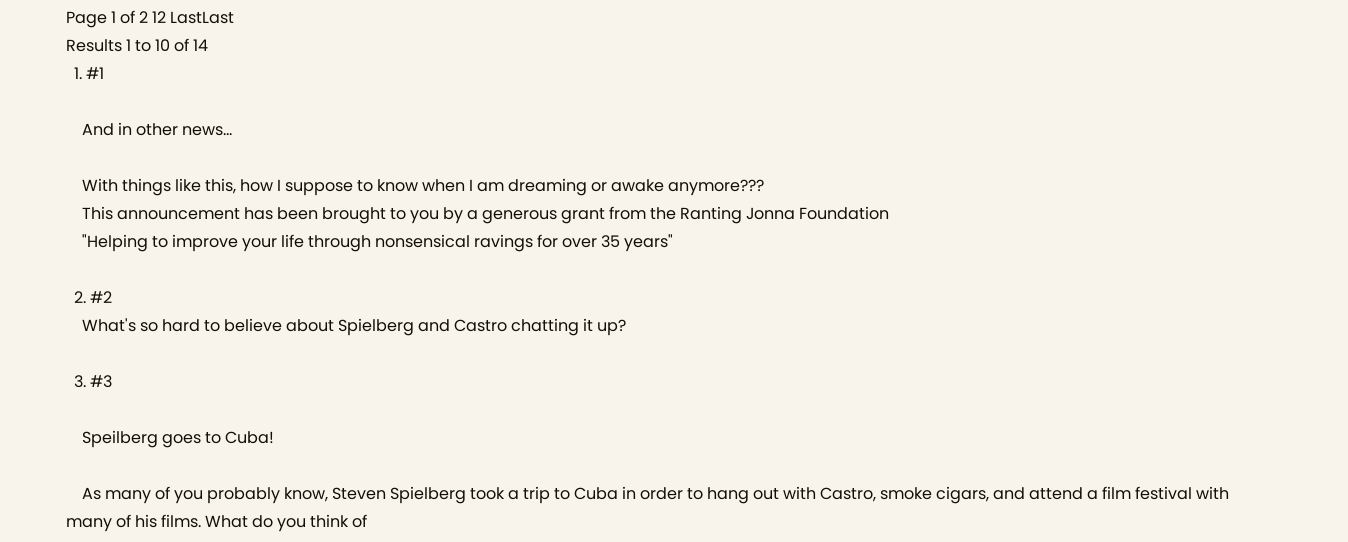Page 1 of 2 12 LastLast
Results 1 to 10 of 14
  1. #1

    And in other news...

    With things like this, how I suppose to know when I am dreaming or awake anymore???
    This announcement has been brought to you by a generous grant from the Ranting Jonna Foundation
    "Helping to improve your life through nonsensical ravings for over 35 years"

  2. #2
    What's so hard to believe about Spielberg and Castro chatting it up?

  3. #3

    Speilberg goes to Cuba!

    As many of you probably know, Steven Spielberg took a trip to Cuba in order to hang out with Castro, smoke cigars, and attend a film festival with many of his films. What do you think of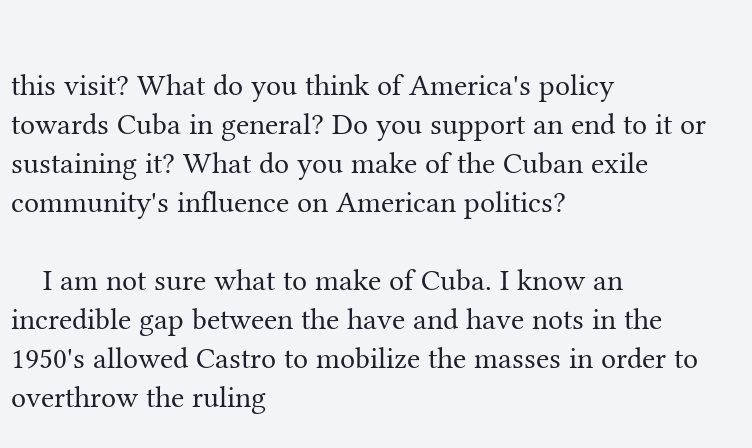this visit? What do you think of America's policy towards Cuba in general? Do you support an end to it or sustaining it? What do you make of the Cuban exile community's influence on American politics?

    I am not sure what to make of Cuba. I know an incredible gap between the have and have nots in the 1950's allowed Castro to mobilize the masses in order to overthrow the ruling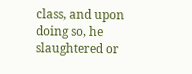class, and upon doing so, he slaughtered or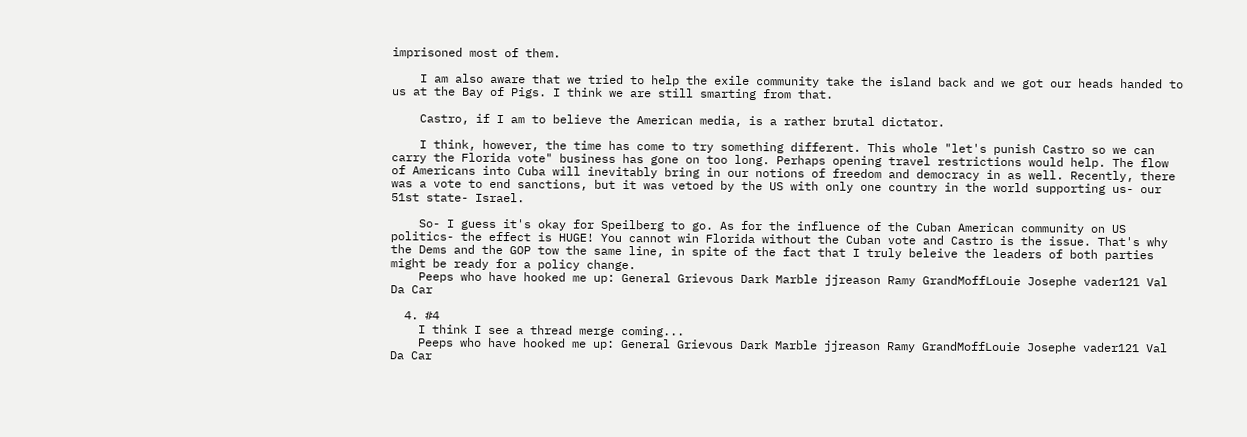imprisoned most of them.

    I am also aware that we tried to help the exile community take the island back and we got our heads handed to us at the Bay of Pigs. I think we are still smarting from that.

    Castro, if I am to believe the American media, is a rather brutal dictator.

    I think, however, the time has come to try something different. This whole "let's punish Castro so we can carry the Florida vote" business has gone on too long. Perhaps opening travel restrictions would help. The flow of Americans into Cuba will inevitably bring in our notions of freedom and democracy in as well. Recently, there was a vote to end sanctions, but it was vetoed by the US with only one country in the world supporting us- our 51st state- Israel.

    So- I guess it's okay for Speilberg to go. As for the influence of the Cuban American community on US politics- the effect is HUGE! You cannot win Florida without the Cuban vote and Castro is the issue. That's why the Dems and the GOP tow the same line, in spite of the fact that I truly beleive the leaders of both parties might be ready for a policy change.
    Peeps who have hooked me up: General Grievous Dark Marble jjreason Ramy GrandMoffLouie Josephe vader121 Val Da Car

  4. #4
    I think I see a thread merge coming...
    Peeps who have hooked me up: General Grievous Dark Marble jjreason Ramy GrandMoffLouie Josephe vader121 Val Da Car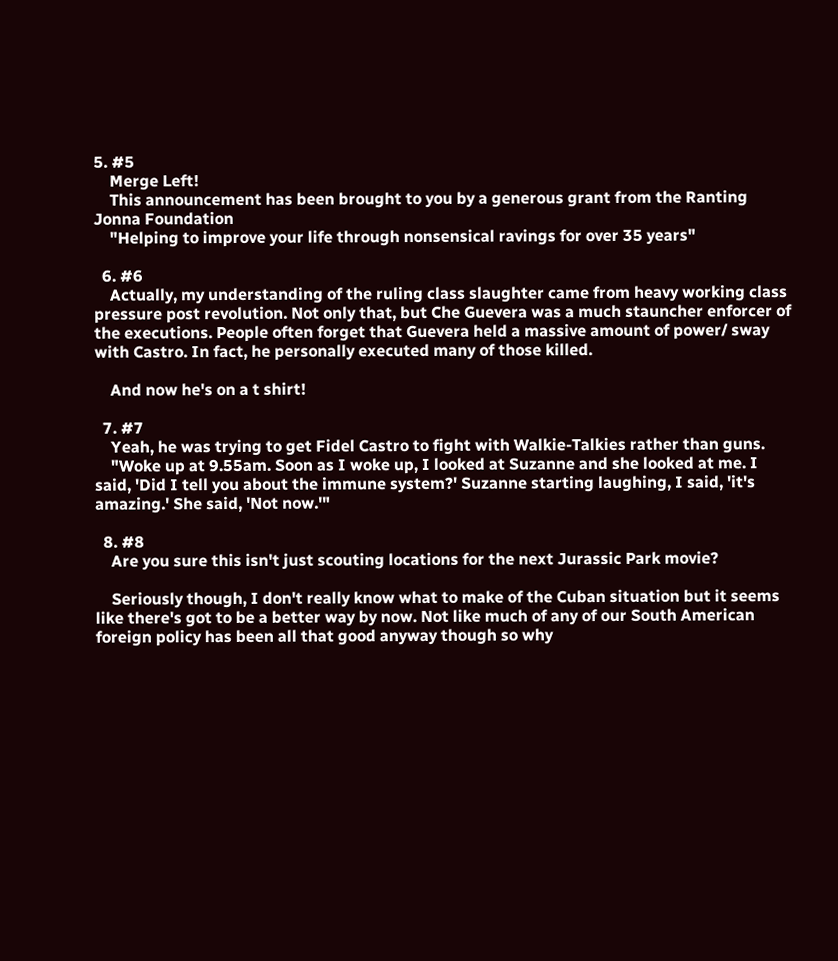5. #5
    Merge Left!
    This announcement has been brought to you by a generous grant from the Ranting Jonna Foundation
    "Helping to improve your life through nonsensical ravings for over 35 years"

  6. #6
    Actually, my understanding of the ruling class slaughter came from heavy working class pressure post revolution. Not only that, but Che Guevera was a much stauncher enforcer of the executions. People often forget that Guevera held a massive amount of power/ sway with Castro. In fact, he personally executed many of those killed.

    And now he's on a t shirt!

  7. #7
    Yeah, he was trying to get Fidel Castro to fight with Walkie-Talkies rather than guns.
    "Woke up at 9.55am. Soon as I woke up, I looked at Suzanne and she looked at me. I said, 'Did I tell you about the immune system?' Suzanne starting laughing, I said, 'it's amazing.' She said, 'Not now.'"

  8. #8
    Are you sure this isn't just scouting locations for the next Jurassic Park movie?

    Seriously though, I don't really know what to make of the Cuban situation but it seems like there's got to be a better way by now. Not like much of any of our South American foreign policy has been all that good anyway though so why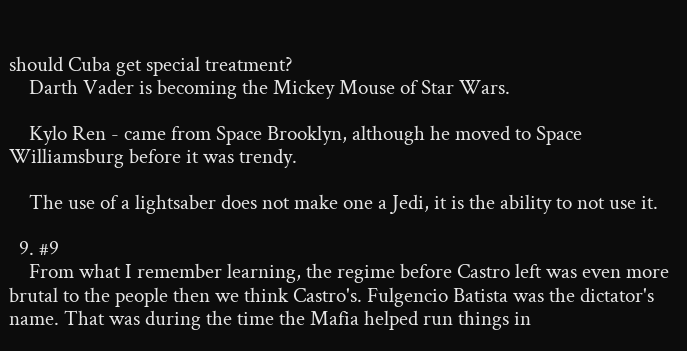should Cuba get special treatment?
    Darth Vader is becoming the Mickey Mouse of Star Wars.

    Kylo Ren - came from Space Brooklyn, although he moved to Space Williamsburg before it was trendy.

    The use of a lightsaber does not make one a Jedi, it is the ability to not use it.

  9. #9
    From what I remember learning, the regime before Castro left was even more brutal to the people then we think Castro's. Fulgencio Batista was the dictator's name. That was during the time the Mafia helped run things in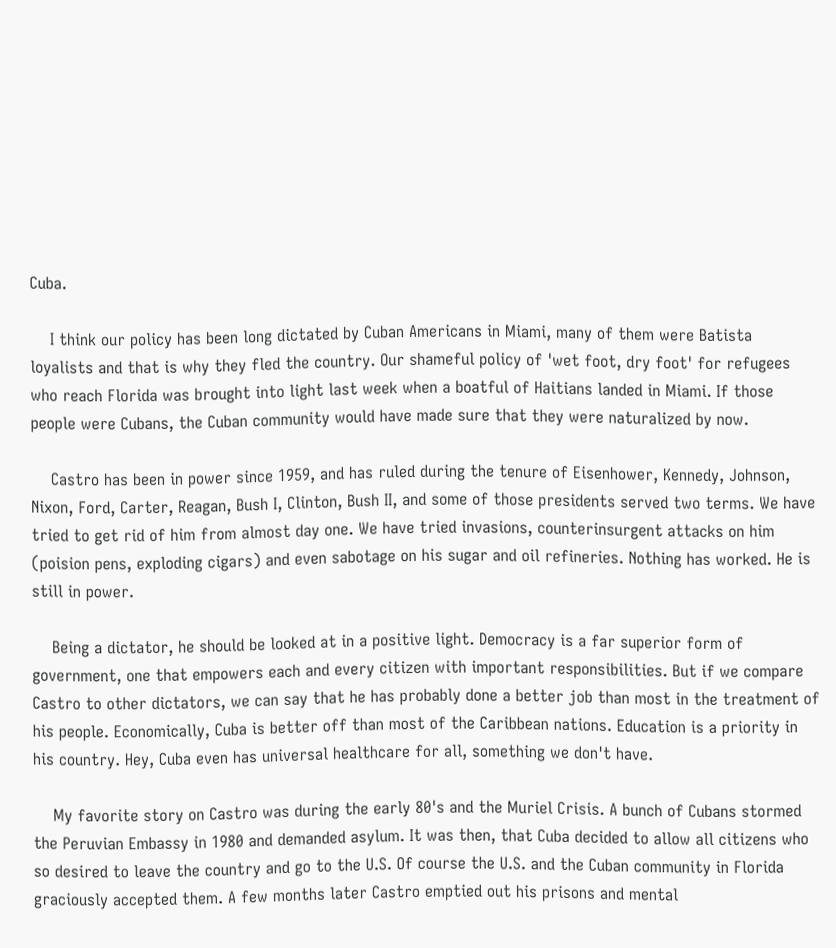Cuba.

    I think our policy has been long dictated by Cuban Americans in Miami, many of them were Batista loyalists and that is why they fled the country. Our shameful policy of 'wet foot, dry foot' for refugees who reach Florida was brought into light last week when a boatful of Haitians landed in Miami. If those people were Cubans, the Cuban community would have made sure that they were naturalized by now.

    Castro has been in power since 1959, and has ruled during the tenure of Eisenhower, Kennedy, Johnson, Nixon, Ford, Carter, Reagan, Bush I, Clinton, Bush II, and some of those presidents served two terms. We have tried to get rid of him from almost day one. We have tried invasions, counterinsurgent attacks on him (poision pens, exploding cigars) and even sabotage on his sugar and oil refineries. Nothing has worked. He is still in power.

    Being a dictator, he should be looked at in a positive light. Democracy is a far superior form of government, one that empowers each and every citizen with important responsibilities. But if we compare Castro to other dictators, we can say that he has probably done a better job than most in the treatment of his people. Economically, Cuba is better off than most of the Caribbean nations. Education is a priority in his country. Hey, Cuba even has universal healthcare for all, something we don't have.

    My favorite story on Castro was during the early 80's and the Muriel Crisis. A bunch of Cubans stormed the Peruvian Embassy in 1980 and demanded asylum. It was then, that Cuba decided to allow all citizens who so desired to leave the country and go to the U.S. Of course the U.S. and the Cuban community in Florida graciously accepted them. A few months later Castro emptied out his prisons and mental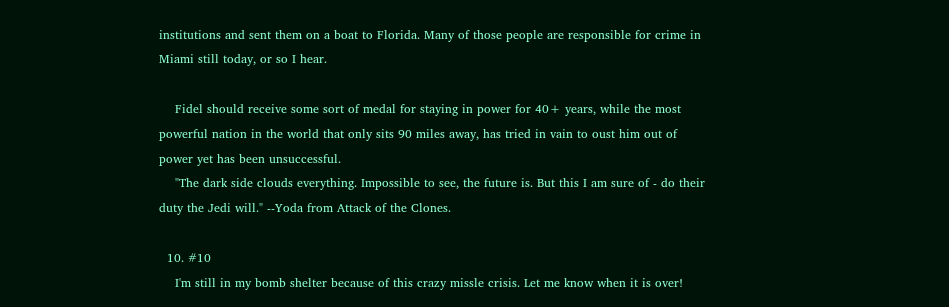institutions and sent them on a boat to Florida. Many of those people are responsible for crime in Miami still today, or so I hear.

    Fidel should receive some sort of medal for staying in power for 40+ years, while the most powerful nation in the world that only sits 90 miles away, has tried in vain to oust him out of power yet has been unsuccessful.
    "The dark side clouds everything. Impossible to see, the future is. But this I am sure of - do their duty the Jedi will." --Yoda from Attack of the Clones.

  10. #10
    I'm still in my bomb shelter because of this crazy missle crisis. Let me know when it is over!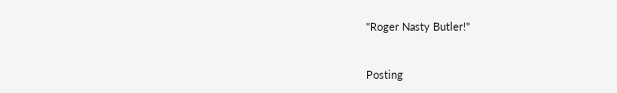"Roger Nasty Butler!"


Posting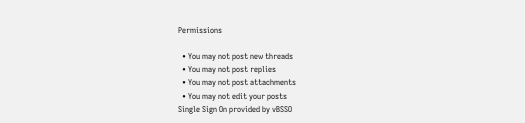Permissions

  • You may not post new threads
  • You may not post replies
  • You may not post attachments
  • You may not edit your posts
Single Sign On provided by vBSSO